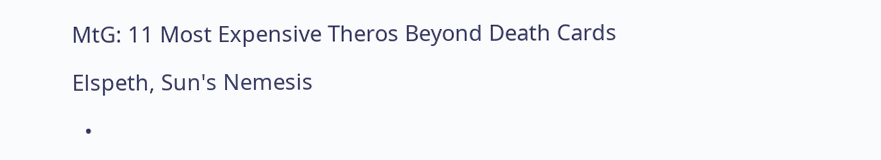MtG: 11 Most Expensive Theros Beyond Death Cards

Elspeth, Sun's Nemesis

  •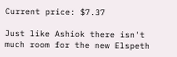Current price: $7.37

Just like Ashiok there isn't much room for the new Elspeth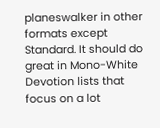planeswalker in other formats except Standard. It should do great in Mono-White Devotion lists that focus on a lot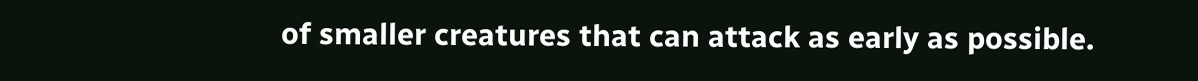of smaller creatures that can attack as early as possible.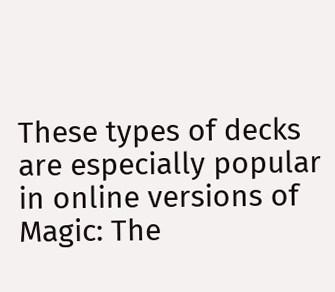These types of decks are especially popular in online versions of Magic: The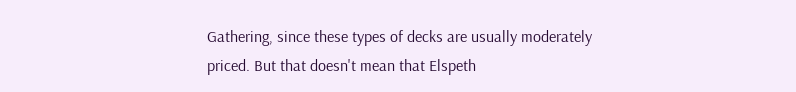Gathering, since these types of decks are usually moderately priced. But that doesn't mean that Elspeth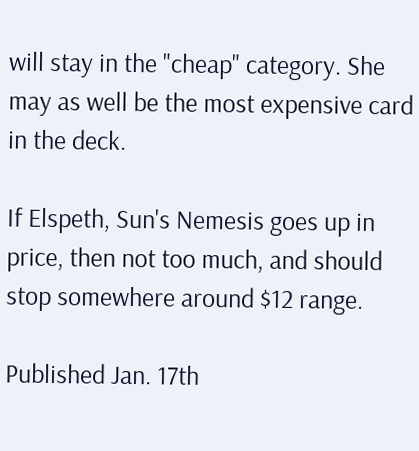will stay in the "cheap" category. She may as well be the most expensive card in the deck.

If Elspeth, Sun's Nemesis goes up in price, then not too much, and should stop somewhere around $12 range.

Published Jan. 17th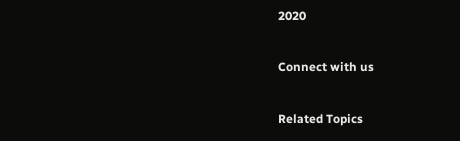2020

Connect with us

Related Topics